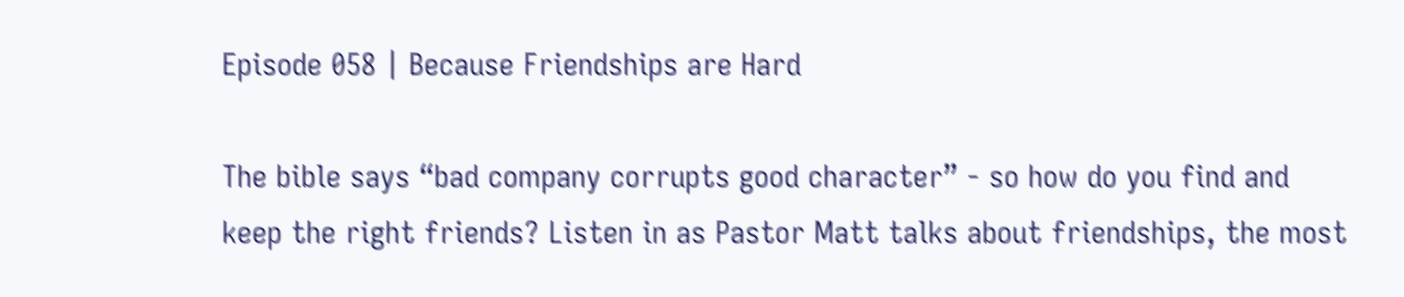Episode 058 | Because Friendships are Hard

The bible says “bad company corrupts good character” - so how do you find and keep the right friends? Listen in as Pastor Matt talks about friendships, the most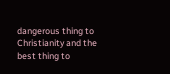dangerous thing to Christianity and the best thing to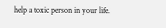help a toxic person in your life.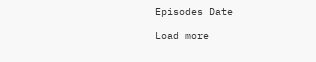Episodes Date

Load more